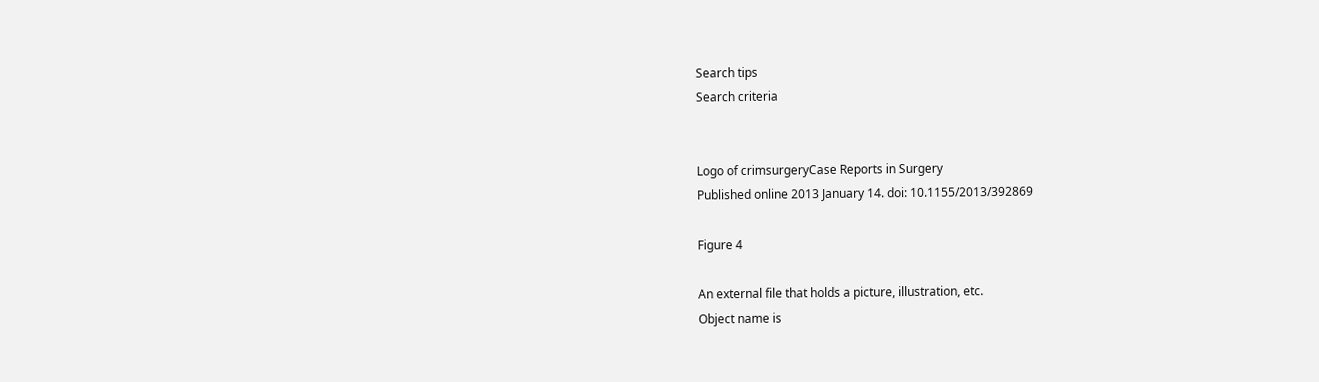Search tips
Search criteria


Logo of crimsurgeryCase Reports in Surgery
Published online 2013 January 14. doi: 10.1155/2013/392869

Figure 4

An external file that holds a picture, illustration, etc.
Object name is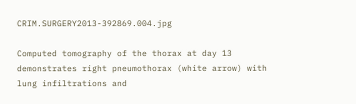CRIM.SURGERY2013-392869.004.jpg

Computed tomography of the thorax at day 13 demonstrates right pneumothorax (white arrow) with lung infiltrations and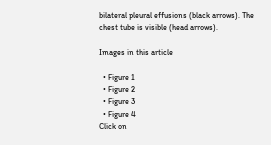bilateral pleural effusions (black arrows). The chest tube is visible (head arrows).

Images in this article

  • Figure 1
  • Figure 2
  • Figure 3
  • Figure 4
Click on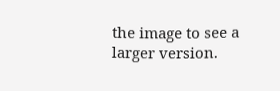the image to see a larger version.